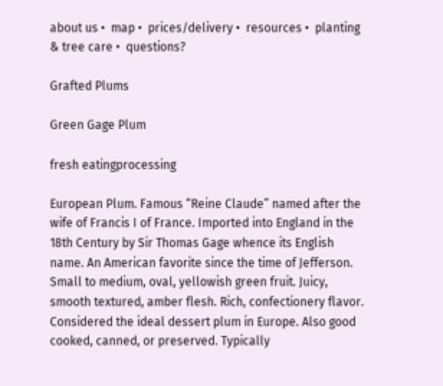about us •  map •  prices/delivery •  resources •  planting & tree care •  questions?

Grafted Plums

Green Gage Plum

fresh eatingprocessing

European Plum. Famous “Reine Claude” named after the wife of Francis I of France. Imported into England in the 18th Century by Sir Thomas Gage whence its English name. An American favorite since the time of Jefferson. Small to medium, oval, yellowish green fruit. Juicy, smooth textured, amber flesh. Rich, confectionery flavor. Considered the ideal dessert plum in Europe. Also good cooked, canned, or preserved. Typically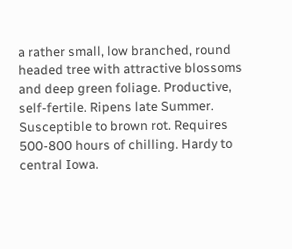a rather small, low branched, round headed tree with attractive blossoms and deep green foliage. Productive, self-fertile. Ripens late Summer. Susceptible to brown rot. Requires 500-800 hours of chilling. Hardy to central Iowa.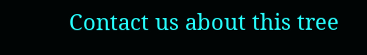Contact us about this tree